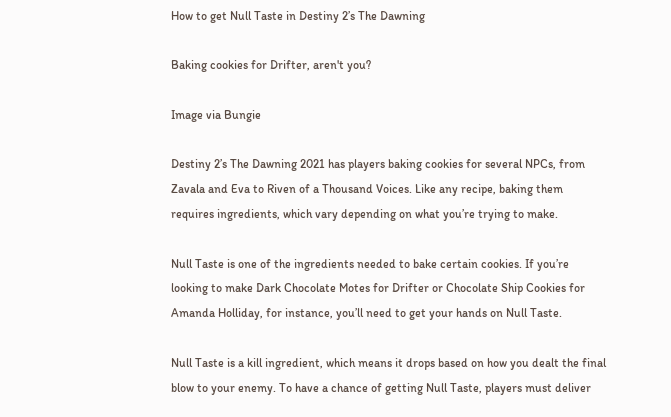How to get Null Taste in Destiny 2’s The Dawning

Baking cookies for Drifter, aren't you?

Image via Bungie

Destiny 2’s The Dawning 2021 has players baking cookies for several NPCs, from Zavala and Eva to Riven of a Thousand Voices. Like any recipe, baking them requires ingredients, which vary depending on what you’re trying to make.

Null Taste is one of the ingredients needed to bake certain cookies. If you’re looking to make Dark Chocolate Motes for Drifter or Chocolate Ship Cookies for Amanda Holliday, for instance, you’ll need to get your hands on Null Taste.

Null Taste is a kill ingredient, which means it drops based on how you dealt the final blow to your enemy. To have a chance of getting Null Taste, players must deliver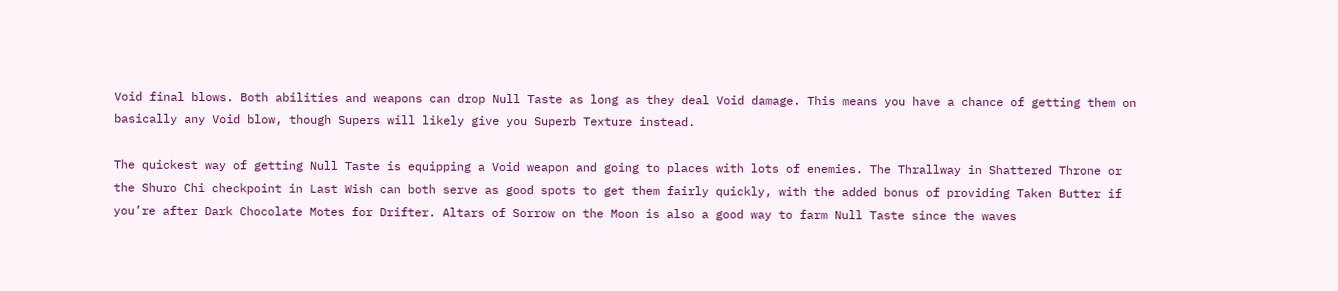Void final blows. Both abilities and weapons can drop Null Taste as long as they deal Void damage. This means you have a chance of getting them on basically any Void blow, though Supers will likely give you Superb Texture instead.

The quickest way of getting Null Taste is equipping a Void weapon and going to places with lots of enemies. The Thrallway in Shattered Throne or the Shuro Chi checkpoint in Last Wish can both serve as good spots to get them fairly quickly, with the added bonus of providing Taken Butter if you’re after Dark Chocolate Motes for Drifter. Altars of Sorrow on the Moon is also a good way to farm Null Taste since the waves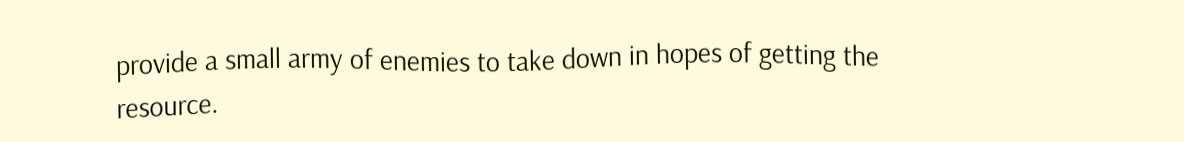provide a small army of enemies to take down in hopes of getting the resource.